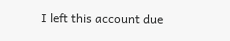I left this account due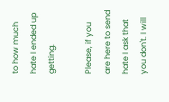to how much hate I ended up getting.

Please, if you are here to send hate I ask that you don't. I will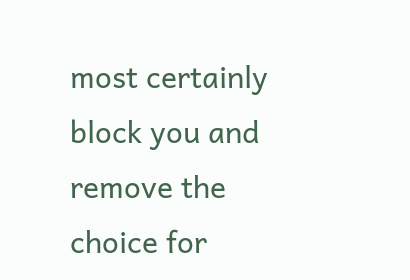most certainly block you and remove the choice for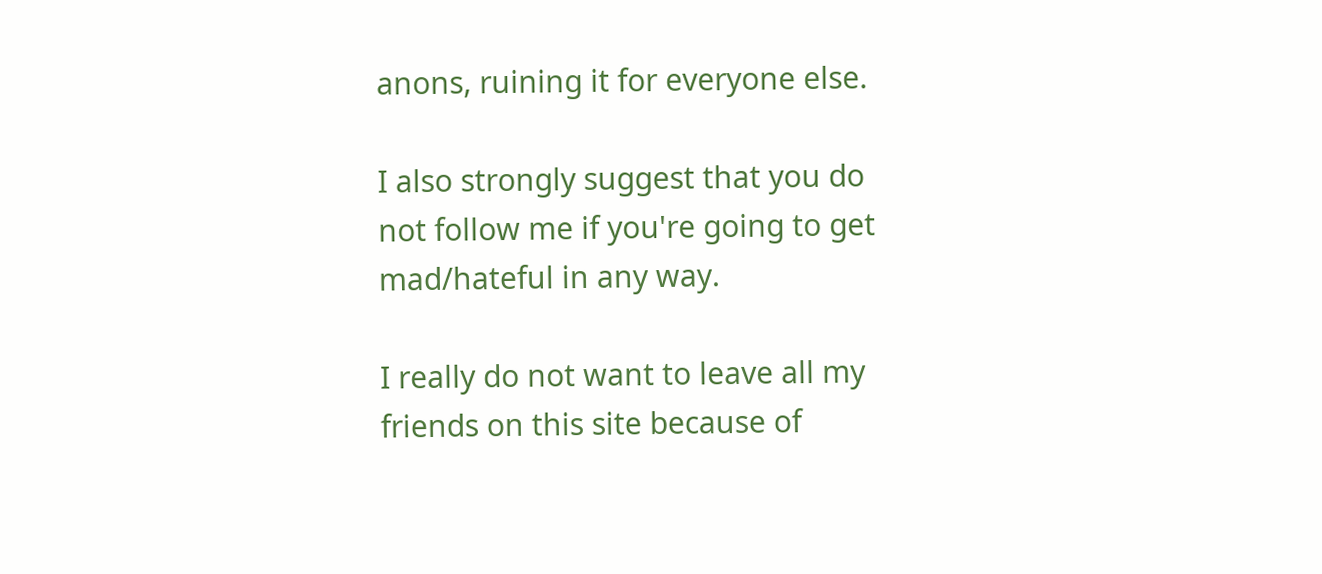anons, ruining it for everyone else.

I also strongly suggest that you do not follow me if you're going to get mad/hateful in any way.

I really do not want to leave all my friends on this site because of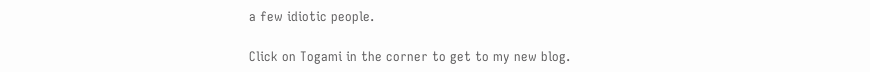a few idiotic people.

Click on Togami in the corner to get to my new blog.